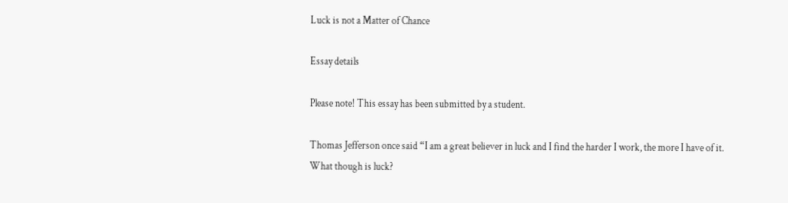Luck is not a Matter of Chance

Essay details

Please note! This essay has been submitted by a student.

Thomas Jefferson once said “I am a great believer in luck and I find the harder I work, the more I have of it. What though is luck?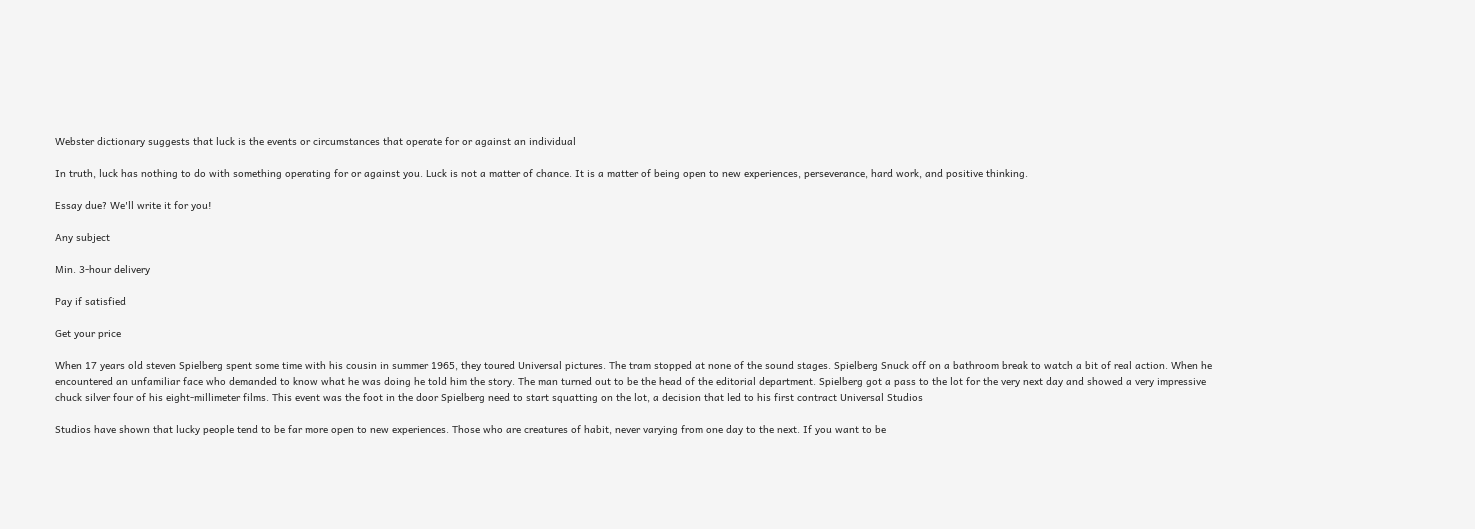Webster dictionary suggests that luck is the events or circumstances that operate for or against an individual

In truth, luck has nothing to do with something operating for or against you. Luck is not a matter of chance. It is a matter of being open to new experiences, perseverance, hard work, and positive thinking.

Essay due? We'll write it for you!

Any subject

Min. 3-hour delivery

Pay if satisfied

Get your price

When 17 years old steven Spielberg spent some time with his cousin in summer 1965, they toured Universal pictures. The tram stopped at none of the sound stages. Spielberg Snuck off on a bathroom break to watch a bit of real action. When he encountered an unfamiliar face who demanded to know what he was doing he told him the story. The man turned out to be the head of the editorial department. Spielberg got a pass to the lot for the very next day and showed a very impressive chuck silver four of his eight-millimeter films. This event was the foot in the door Spielberg need to start squatting on the lot, a decision that led to his first contract Universal Studios

Studios have shown that lucky people tend to be far more open to new experiences. Those who are creatures of habit, never varying from one day to the next. If you want to be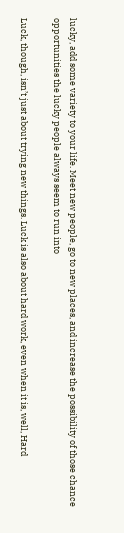lucky, add some variety to your life. Meet new people, go to new places, and increase the possibility of those chance opportunities the lucky people always seem to run into

Luck, though, isn’t just about trying new things. Luck is also about hard work, even when it is, well, Hard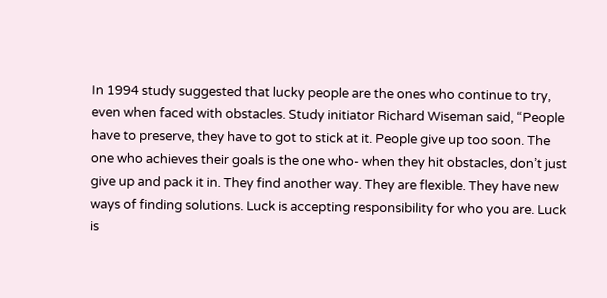In 1994 study suggested that lucky people are the ones who continue to try, even when faced with obstacles. Study initiator Richard Wiseman said, “People have to preserve, they have to got to stick at it. People give up too soon. The one who achieves their goals is the one who- when they hit obstacles, don’t just give up and pack it in. They find another way. They are flexible. They have new ways of finding solutions. Luck is accepting responsibility for who you are. Luck is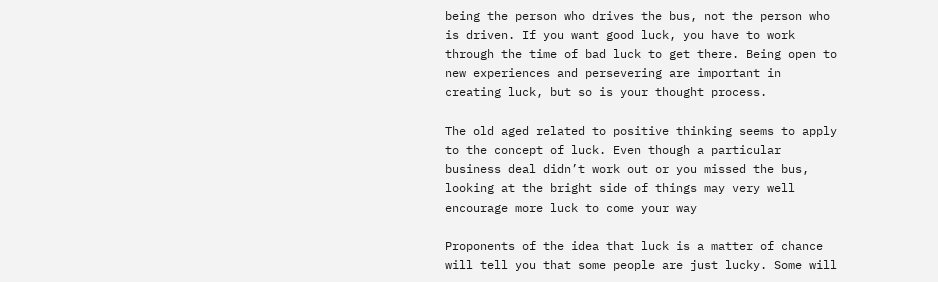being the person who drives the bus, not the person who is driven. If you want good luck, you have to work through the time of bad luck to get there. Being open to new experiences and persevering are important in creating luck, but so is your thought process.

The old aged related to positive thinking seems to apply to the concept of luck. Even though a particular business deal didn’t work out or you missed the bus, looking at the bright side of things may very well encourage more luck to come your way

Proponents of the idea that luck is a matter of chance will tell you that some people are just lucky. Some will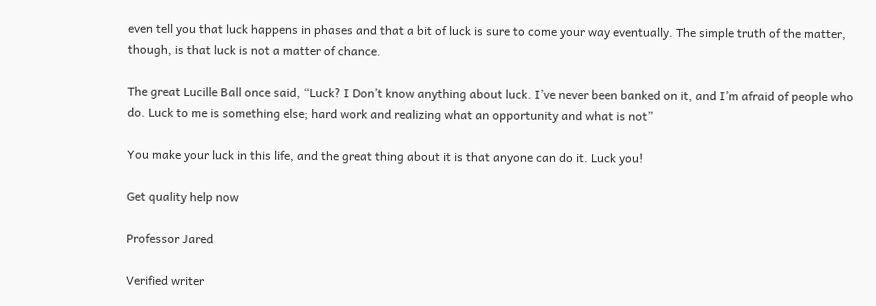even tell you that luck happens in phases and that a bit of luck is sure to come your way eventually. The simple truth of the matter, though, is that luck is not a matter of chance.

The great Lucille Ball once said, “Luck? I Don’t know anything about luck. I’ve never been banked on it, and I’m afraid of people who do. Luck to me is something else; hard work and realizing what an opportunity and what is not”

You make your luck in this life, and the great thing about it is that anyone can do it. Luck you!

Get quality help now

Professor Jared

Verified writer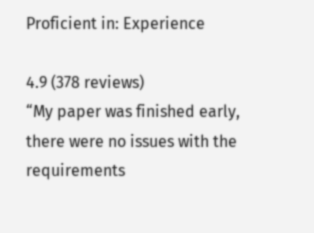Proficient in: Experience

4.9 (378 reviews)
“My paper was finished early, there were no issues with the requirements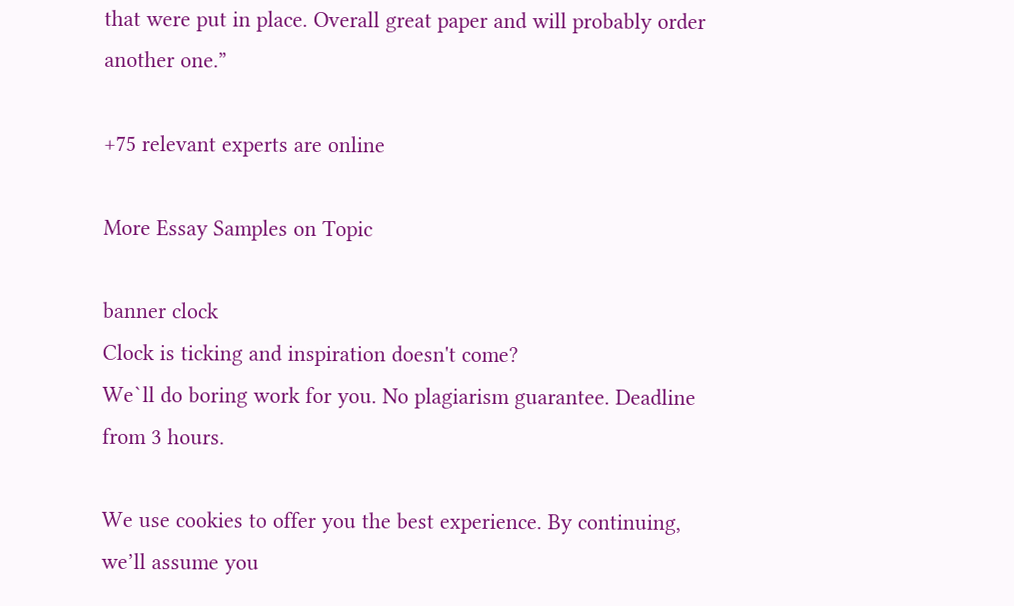that were put in place. Overall great paper and will probably order another one.”

+75 relevant experts are online

More Essay Samples on Topic

banner clock
Clock is ticking and inspiration doesn't come?
We`ll do boring work for you. No plagiarism guarantee. Deadline from 3 hours.

We use cookies to offer you the best experience. By continuing, we’ll assume you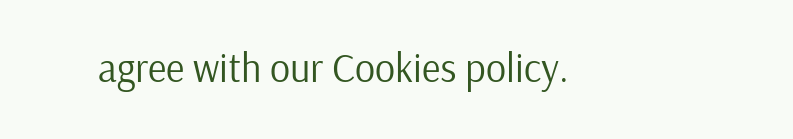agree with our Cookies policy.